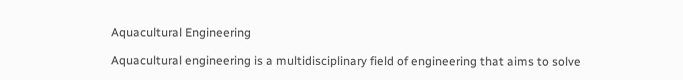Aquacultural Engineering

Aquacultural engineering is a multidisciplinary field of engineering that aims to solve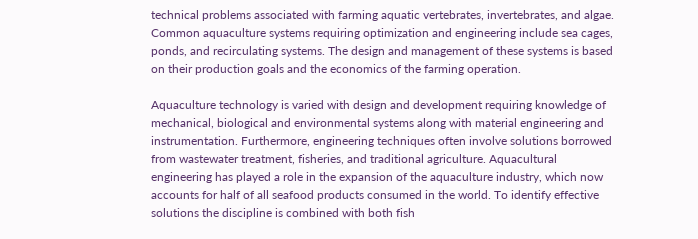technical problems associated with farming aquatic vertebrates, invertebrates, and algae. Common aquaculture systems requiring optimization and engineering include sea cages, ponds, and recirculating systems. The design and management of these systems is based on their production goals and the economics of the farming operation.

Aquaculture technology is varied with design and development requiring knowledge of mechanical, biological and environmental systems along with material engineering and instrumentation. Furthermore, engineering techniques often involve solutions borrowed from wastewater treatment, fisheries, and traditional agriculture. Aquacultural engineering has played a role in the expansion of the aquaculture industry, which now accounts for half of all seafood products consumed in the world. To identify effective solutions the discipline is combined with both fish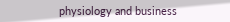physiology and business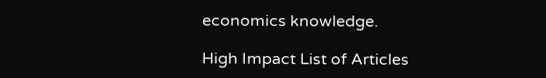economics knowledge.

High Impact List of Articles